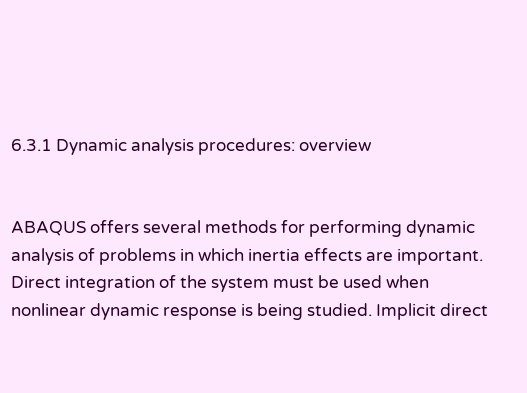6.3.1 Dynamic analysis procedures: overview


ABAQUS offers several methods for performing dynamic analysis of problems in which inertia effects are important. Direct integration of the system must be used when nonlinear dynamic response is being studied. Implicit direct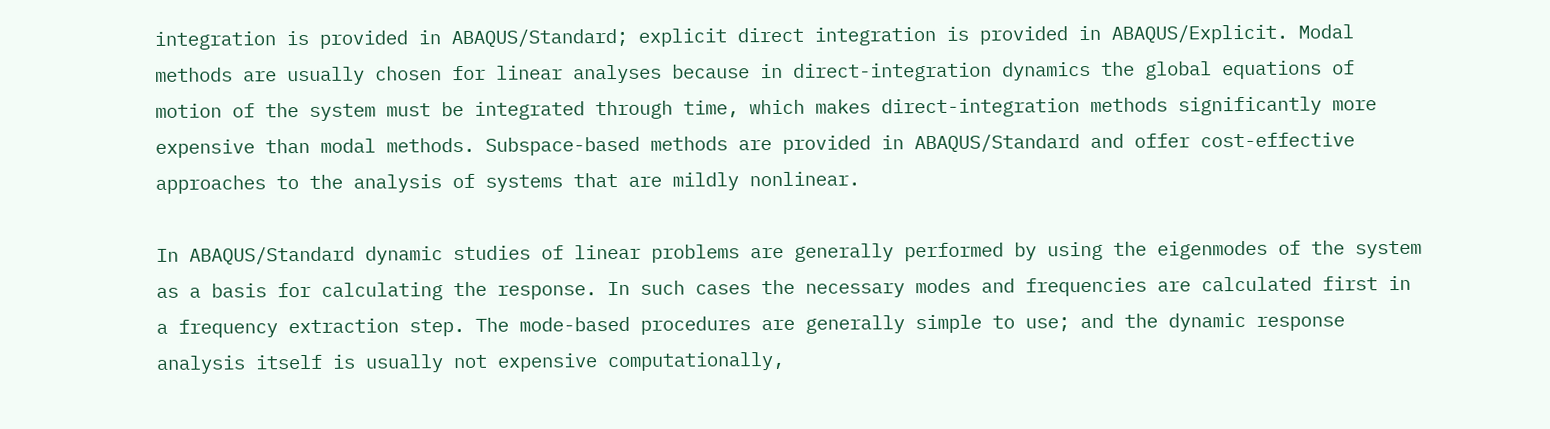integration is provided in ABAQUS/Standard; explicit direct integration is provided in ABAQUS/Explicit. Modal methods are usually chosen for linear analyses because in direct-integration dynamics the global equations of motion of the system must be integrated through time, which makes direct-integration methods significantly more expensive than modal methods. Subspace-based methods are provided in ABAQUS/Standard and offer cost-effective approaches to the analysis of systems that are mildly nonlinear.

In ABAQUS/Standard dynamic studies of linear problems are generally performed by using the eigenmodes of the system as a basis for calculating the response. In such cases the necessary modes and frequencies are calculated first in a frequency extraction step. The mode-based procedures are generally simple to use; and the dynamic response analysis itself is usually not expensive computationally,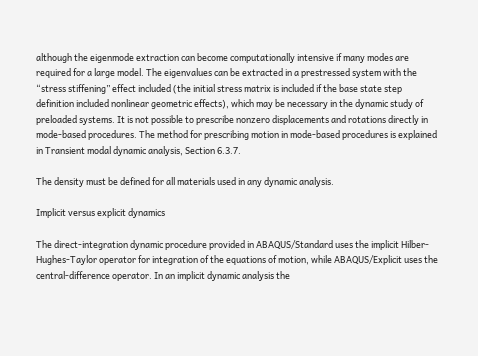although the eigenmode extraction can become computationally intensive if many modes are required for a large model. The eigenvalues can be extracted in a prestressed system with the “stress stiffening” effect included (the initial stress matrix is included if the base state step definition included nonlinear geometric effects), which may be necessary in the dynamic study of preloaded systems. It is not possible to prescribe nonzero displacements and rotations directly in mode-based procedures. The method for prescribing motion in mode-based procedures is explained in Transient modal dynamic analysis, Section 6.3.7.

The density must be defined for all materials used in any dynamic analysis.

Implicit versus explicit dynamics

The direct-integration dynamic procedure provided in ABAQUS/Standard uses the implicit Hilber-Hughes-Taylor operator for integration of the equations of motion, while ABAQUS/Explicit uses the central-difference operator. In an implicit dynamic analysis the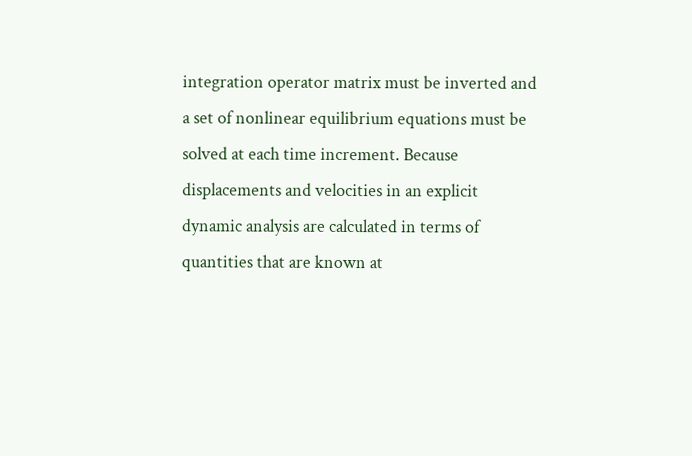integration operator matrix must be inverted and a set of nonlinear equilibrium equations must be solved at each time increment. Because displacements and velocities in an explicit dynamic analysis are calculated in terms of quantities that are known at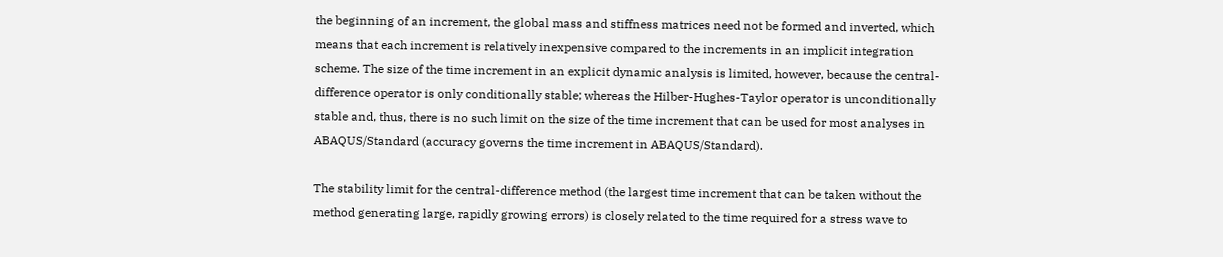the beginning of an increment, the global mass and stiffness matrices need not be formed and inverted, which means that each increment is relatively inexpensive compared to the increments in an implicit integration scheme. The size of the time increment in an explicit dynamic analysis is limited, however, because the central-difference operator is only conditionally stable; whereas the Hilber-Hughes-Taylor operator is unconditionally stable and, thus, there is no such limit on the size of the time increment that can be used for most analyses in ABAQUS/Standard (accuracy governs the time increment in ABAQUS/Standard).

The stability limit for the central-difference method (the largest time increment that can be taken without the method generating large, rapidly growing errors) is closely related to the time required for a stress wave to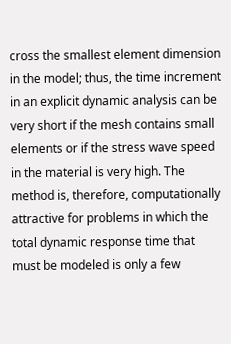cross the smallest element dimension in the model; thus, the time increment in an explicit dynamic analysis can be very short if the mesh contains small elements or if the stress wave speed in the material is very high. The method is, therefore, computationally attractive for problems in which the total dynamic response time that must be modeled is only a few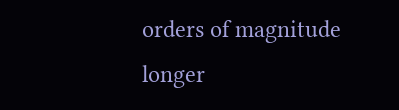orders of magnitude longer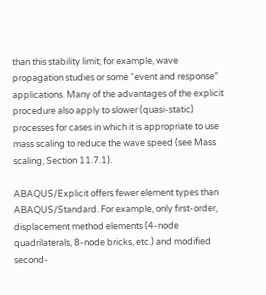than this stability limit; for example, wave propagation studies or some “event and response” applications. Many of the advantages of the explicit procedure also apply to slower (quasi-static) processes for cases in which it is appropriate to use mass scaling to reduce the wave speed (see Mass scaling, Section 11.7.1).

ABAQUS/Explicit offers fewer element types than ABAQUS/Standard. For example, only first-order, displacement method elements (4-node quadrilaterals, 8-node bricks, etc.) and modified second-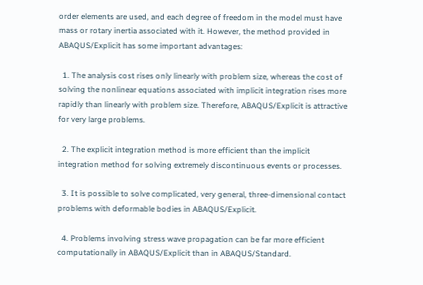order elements are used, and each degree of freedom in the model must have mass or rotary inertia associated with it. However, the method provided in ABAQUS/Explicit has some important advantages:

  1. The analysis cost rises only linearly with problem size, whereas the cost of solving the nonlinear equations associated with implicit integration rises more rapidly than linearly with problem size. Therefore, ABAQUS/Explicit is attractive for very large problems.

  2. The explicit integration method is more efficient than the implicit integration method for solving extremely discontinuous events or processes.

  3. It is possible to solve complicated, very general, three-dimensional contact problems with deformable bodies in ABAQUS/Explicit.

  4. Problems involving stress wave propagation can be far more efficient computationally in ABAQUS/Explicit than in ABAQUS/Standard.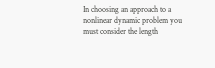In choosing an approach to a nonlinear dynamic problem you must consider the length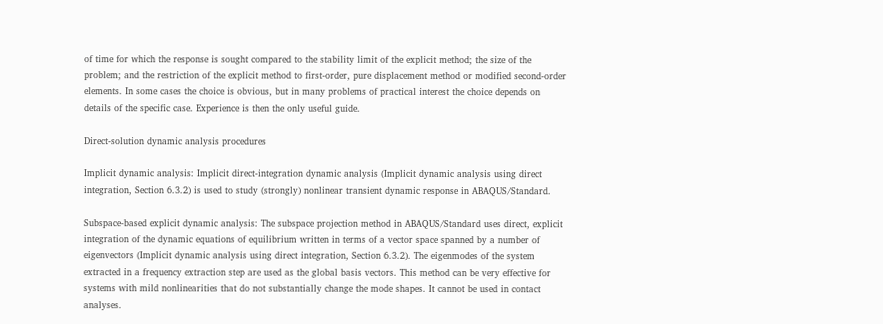of time for which the response is sought compared to the stability limit of the explicit method; the size of the problem; and the restriction of the explicit method to first-order, pure displacement method or modified second-order elements. In some cases the choice is obvious, but in many problems of practical interest the choice depends on details of the specific case. Experience is then the only useful guide.

Direct-solution dynamic analysis procedures

Implicit dynamic analysis: Implicit direct-integration dynamic analysis (Implicit dynamic analysis using direct integration, Section 6.3.2) is used to study (strongly) nonlinear transient dynamic response in ABAQUS/Standard.

Subspace-based explicit dynamic analysis: The subspace projection method in ABAQUS/Standard uses direct, explicit integration of the dynamic equations of equilibrium written in terms of a vector space spanned by a number of eigenvectors (Implicit dynamic analysis using direct integration, Section 6.3.2). The eigenmodes of the system extracted in a frequency extraction step are used as the global basis vectors. This method can be very effective for systems with mild nonlinearities that do not substantially change the mode shapes. It cannot be used in contact analyses.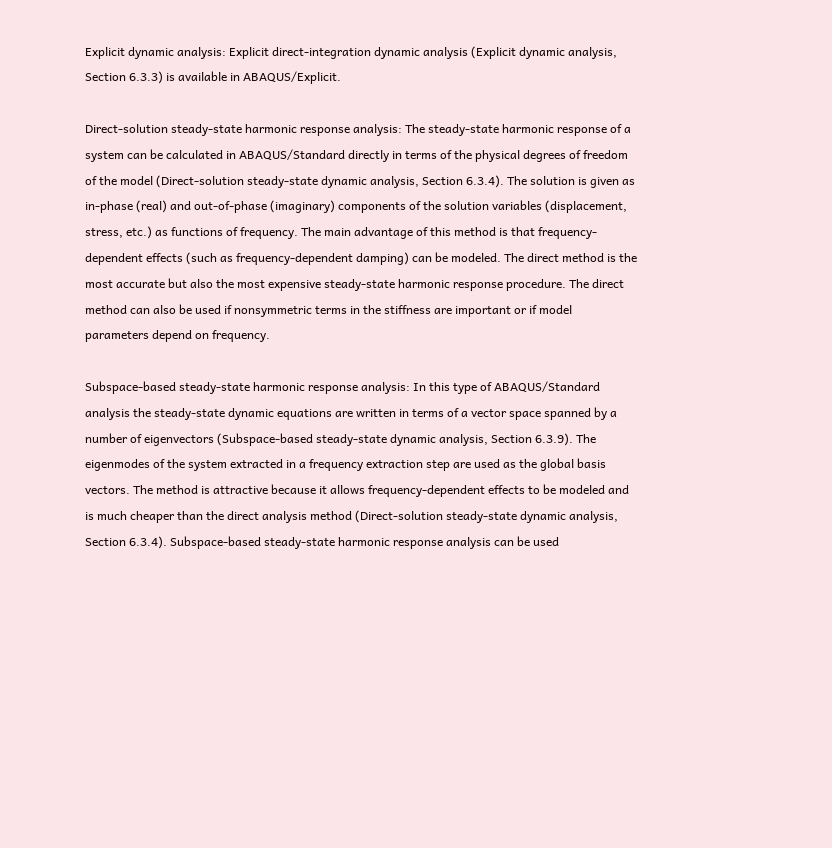Explicit dynamic analysis: Explicit direct-integration dynamic analysis (Explicit dynamic analysis, Section 6.3.3) is available in ABAQUS/Explicit.

Direct-solution steady-state harmonic response analysis: The steady-state harmonic response of a system can be calculated in ABAQUS/Standard directly in terms of the physical degrees of freedom of the model (Direct-solution steady-state dynamic analysis, Section 6.3.4). The solution is given as in-phase (real) and out-of-phase (imaginary) components of the solution variables (displacement, stress, etc.) as functions of frequency. The main advantage of this method is that frequency-dependent effects (such as frequency-dependent damping) can be modeled. The direct method is the most accurate but also the most expensive steady-state harmonic response procedure. The direct method can also be used if nonsymmetric terms in the stiffness are important or if model parameters depend on frequency.

Subspace-based steady-state harmonic response analysis: In this type of ABAQUS/Standard analysis the steady-state dynamic equations are written in terms of a vector space spanned by a number of eigenvectors (Subspace-based steady-state dynamic analysis, Section 6.3.9). The eigenmodes of the system extracted in a frequency extraction step are used as the global basis vectors. The method is attractive because it allows frequency-dependent effects to be modeled and is much cheaper than the direct analysis method (Direct-solution steady-state dynamic analysis, Section 6.3.4). Subspace-based steady-state harmonic response analysis can be used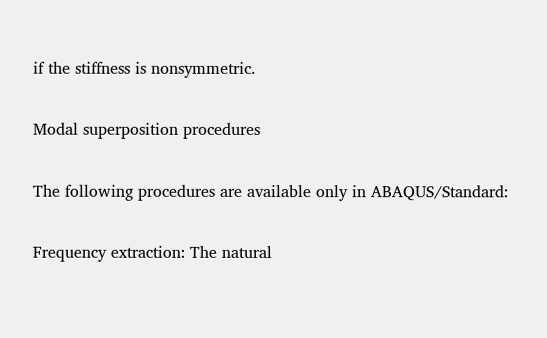if the stiffness is nonsymmetric.

Modal superposition procedures

The following procedures are available only in ABAQUS/Standard:

Frequency extraction: The natural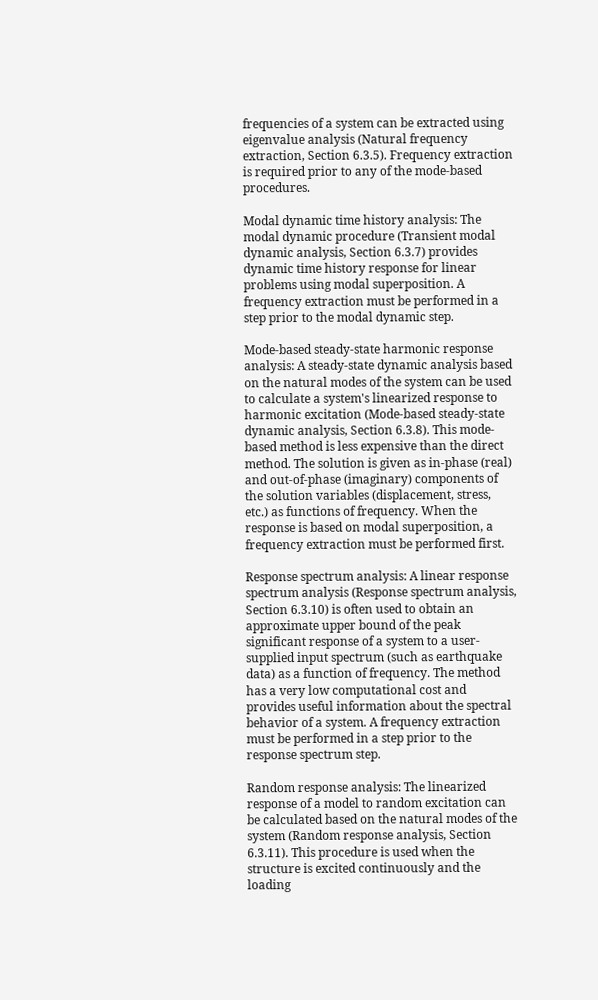frequencies of a system can be extracted using eigenvalue analysis (Natural frequency extraction, Section 6.3.5). Frequency extraction is required prior to any of the mode-based procedures.

Modal dynamic time history analysis: The modal dynamic procedure (Transient modal dynamic analysis, Section 6.3.7) provides dynamic time history response for linear problems using modal superposition. A frequency extraction must be performed in a step prior to the modal dynamic step.

Mode-based steady-state harmonic response analysis: A steady-state dynamic analysis based on the natural modes of the system can be used to calculate a system's linearized response to harmonic excitation (Mode-based steady-state dynamic analysis, Section 6.3.8). This mode-based method is less expensive than the direct method. The solution is given as in-phase (real) and out-of-phase (imaginary) components of the solution variables (displacement, stress, etc.) as functions of frequency. When the response is based on modal superposition, a frequency extraction must be performed first.

Response spectrum analysis: A linear response spectrum analysis (Response spectrum analysis, Section 6.3.10) is often used to obtain an approximate upper bound of the peak significant response of a system to a user-supplied input spectrum (such as earthquake data) as a function of frequency. The method has a very low computational cost and provides useful information about the spectral behavior of a system. A frequency extraction must be performed in a step prior to the response spectrum step.

Random response analysis: The linearized response of a model to random excitation can be calculated based on the natural modes of the system (Random response analysis, Section 6.3.11). This procedure is used when the structure is excited continuously and the loading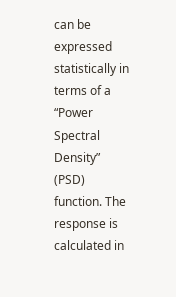can be expressed statistically in terms of a “Power Spectral Density” (PSD) function. The response is calculated in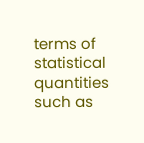terms of statistical quantities such as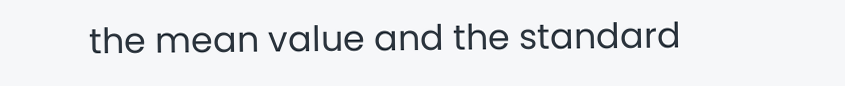the mean value and the standard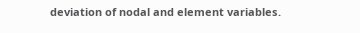deviation of nodal and element variables.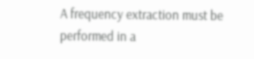A frequency extraction must be performed in a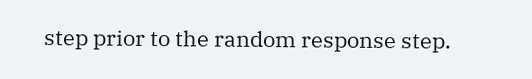step prior to the random response step.